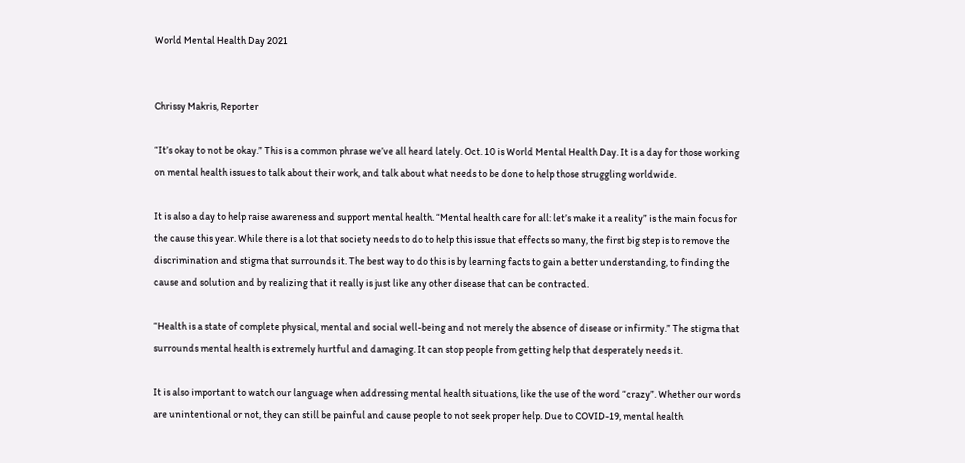World Mental Health Day 2021


Chrissy Makris, Reporter

“It’s okay to not be okay.” This is a common phrase we’ve all heard lately. Oct. 10 is World Mental Health Day. It is a day for those working on mental health issues to talk about their work, and talk about what needs to be done to help those struggling worldwide.

It is also a day to help raise awareness and support mental health. “Mental health care for all: let’s make it a reality” is the main focus for the cause this year. While there is a lot that society needs to do to help this issue that effects so many, the first big step is to remove the discrimination and stigma that surrounds it. The best way to do this is by learning facts to gain a better understanding, to finding the cause and solution and by realizing that it really is just like any other disease that can be contracted.

“Health is a state of complete physical, mental and social well-being and not merely the absence of disease or infirmity.” The stigma that surrounds mental health is extremely hurtful and damaging. It can stop people from getting help that desperately needs it.

It is also important to watch our language when addressing mental health situations, like the use of the word “crazy”. Whether our words are unintentional or not, they can still be painful and cause people to not seek proper help. Due to COVID-19, mental health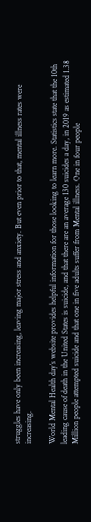struggles have only been increasing, leaving major stress and anxiety. But even prior to that, mental illness rates were increasing.

World Mental Health day’s website provides helpful information for those looking to learn more. Statistics state that the 10th leading cause of death in the United States is suicide, and that there are an average 130 suicides a day, in 2019 as estimated 1.38 Million people attempted suicide and that one in five adults suffer from Mental illness. One in four people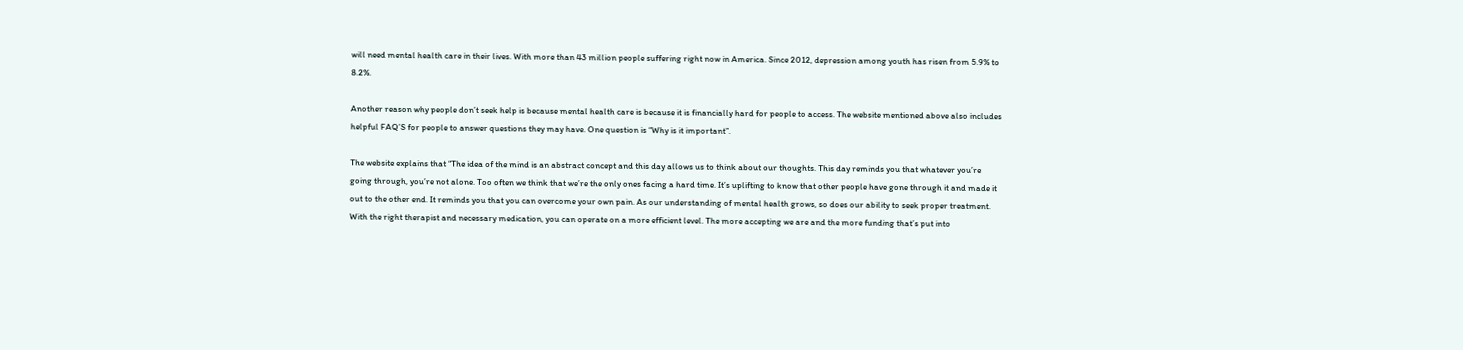will need mental health care in their lives. With more than 43 million people suffering right now in America. Since 2012, depression among youth has risen from 5.9% to 8.2%.

Another reason why people don’t seek help is because mental health care is because it is financially hard for people to access. The website mentioned above also includes helpful FAQ’S for people to answer questions they may have. One question is “Why is it important”.

The website explains that “The idea of the mind is an abstract concept and this day allows us to think about our thoughts. This day reminds you that whatever you’re going through, you’re not alone. Too often we think that we’re the only ones facing a hard time. It’s uplifting to know that other people have gone through it and made it out to the other end. It reminds you that you can overcome your own pain. As our understanding of mental health grows, so does our ability to seek proper treatment. With the right therapist and necessary medication, you can operate on a more efficient level. The more accepting we are and the more funding that’s put into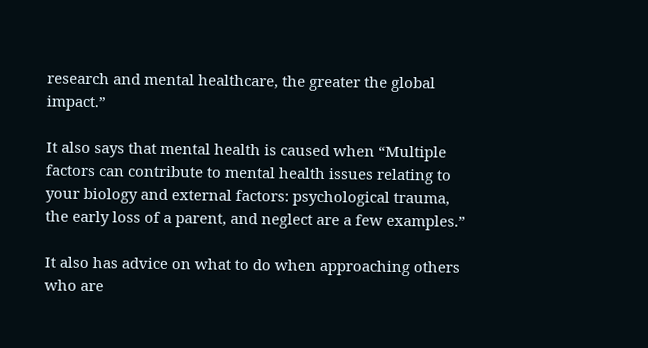research and mental healthcare, the greater the global impact.”

It also says that mental health is caused when “Multiple factors can contribute to mental health issues relating to your biology and external factors: psychological trauma, the early loss of a parent, and neglect are a few examples.”

It also has advice on what to do when approaching others who are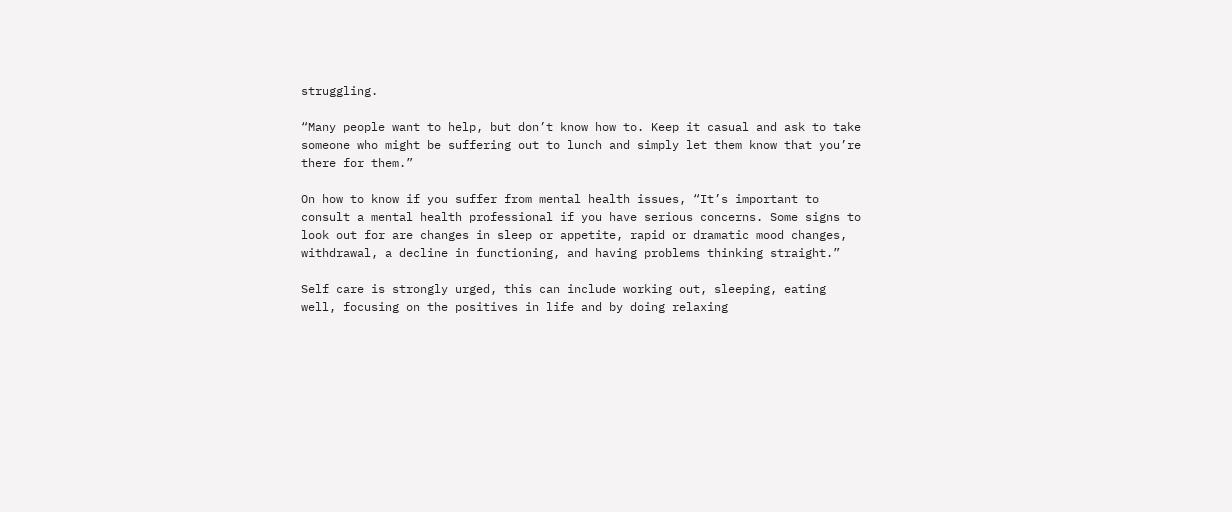struggling.

“Many people want to help, but don’t know how to. Keep it casual and ask to take someone who might be suffering out to lunch and simply let them know that you’re there for them.”

On how to know if you suffer from mental health issues, “It’s important to consult a mental health professional if you have serious concerns. Some signs to look out for are changes in sleep or appetite, rapid or dramatic mood changes, withdrawal, a decline in functioning, and having problems thinking straight.”

Self care is strongly urged, this can include working out, sleeping, eating well, focusing on the positives in life and by doing relaxing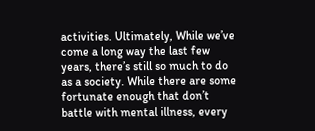activities. Ultimately, While we’ve come a long way the last few years, there’s still so much to do as a society. While there are some fortunate enough that don’t battle with mental illness, every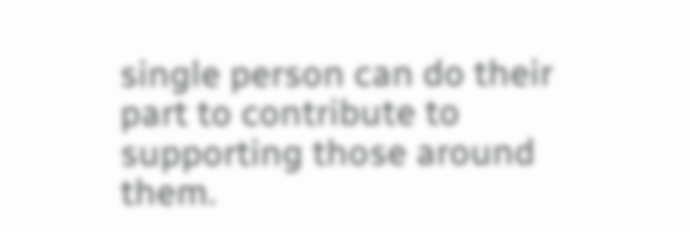single person can do their part to contribute to supporting those around them.